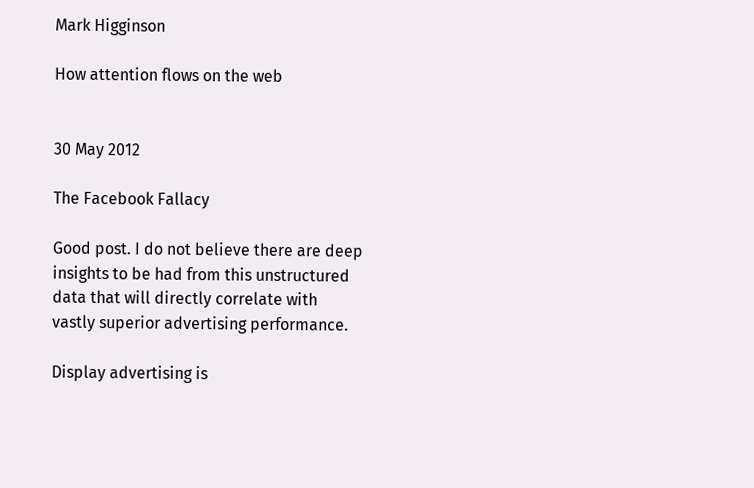Mark Higginson

How attention flows on the web


30 May 2012

The Facebook Fallacy

Good post. I do not believe there are deep insights to be had from this unstructured data that will directly correlate with vastly superior advertising performance.

Display advertising is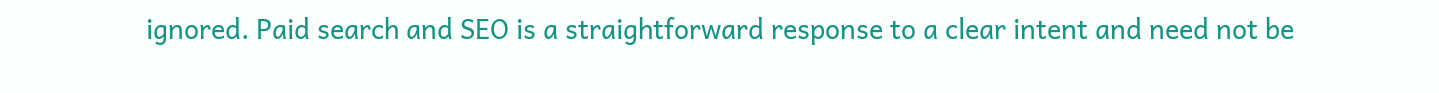ignored. Paid search and SEO is a straightforward response to a clear intent and need not be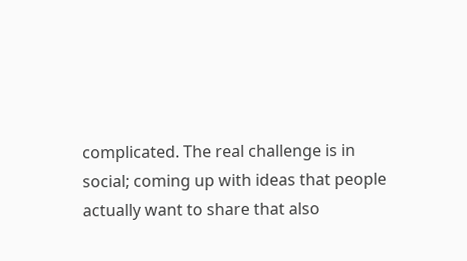complicated. The real challenge is in social; coming up with ideas that people actually want to share that also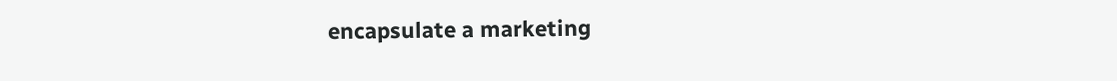encapsulate a marketing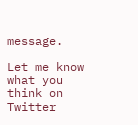message.

Let me know what you think on Twitter